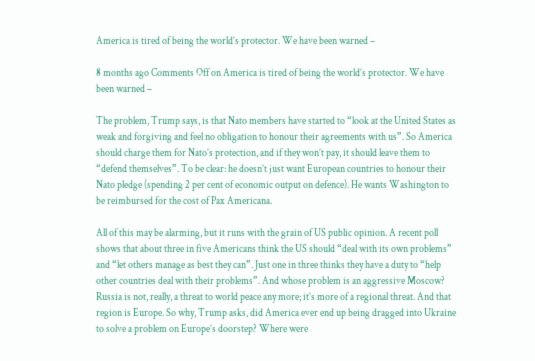America is tired of being the world’s protector. We have been warned –

8 months ago Comments Off on America is tired of being the world’s protector. We have been warned –

The problem, Trump says, is that Nato members have started to “look at the United States as weak and forgiving and feel no obligation to honour their agreements with us”. So America should charge them for Nato’s protection, and if they won’t pay, it should leave them to “defend themselves”. To be clear: he doesn’t just want European countries to honour their Nato pledge (spending 2 per cent of economic output on defence). He wants Washington to be reimbursed for the cost of Pax Americana.

All of this may be alarming, but it runs with the grain of US public opinion. A recent poll shows that about three in five Americans think the US should “deal with its own problems” and “let others manage as best they can”. Just one in three thinks they have a duty to “help other countries deal with their problems”. And whose problem is an aggressive Moscow? Russia is not, really, a threat to world peace any more; it’s more of a regional threat. And that region is Europe. So why, Trump asks, did America ever end up being dragged into Ukraine to solve a problem on Europe’s doorstep? Where were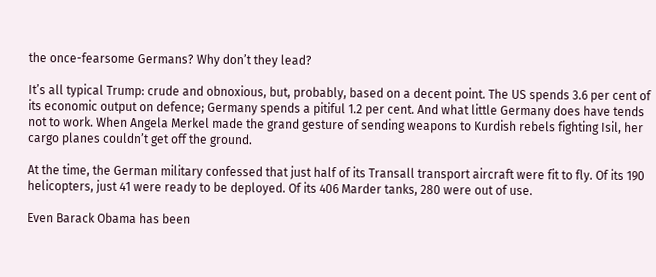the once-fearsome Germans? Why don’t they lead?

It’s all typical Trump: crude and obnoxious, but, probably, based on a decent point. The US spends 3.6 per cent of its economic output on defence; Germany spends a pitiful 1.2 per cent. And what little Germany does have tends not to work. When Angela Merkel made the grand gesture of sending weapons to Kurdish rebels fighting Isil, her cargo planes couldn’t get off the ground.

At the time, the German military confessed that just half of its Transall transport aircraft were fit to fly. Of its 190 helicopters, just 41 were ready to be deployed. Of its 406 Marder tanks, 280 were out of use.

Even Barack Obama has been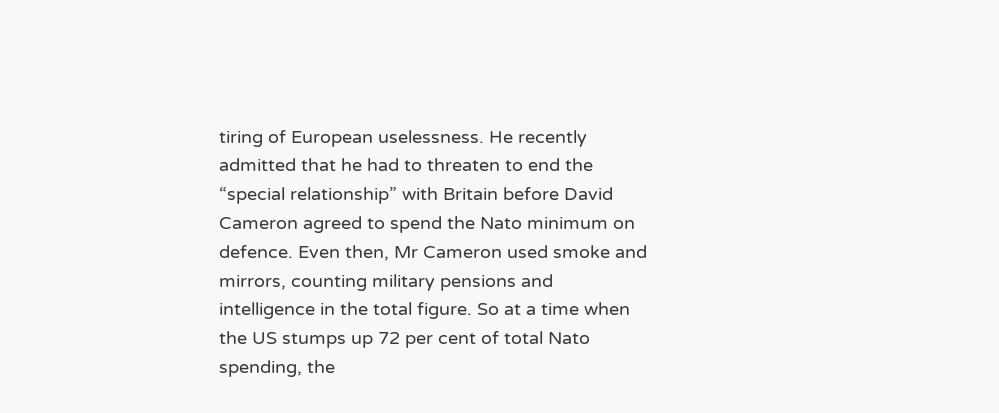tiring of European uselessness. He recently admitted that he had to threaten to end the “special relationship” with Britain before David Cameron agreed to spend the Nato minimum on defence. Even then, Mr Cameron used smoke and mirrors, counting military pensions and intelligence in the total figure. So at a time when the US stumps up 72 per cent of total Nato spending, the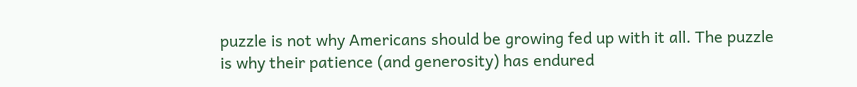puzzle is not why Americans should be growing fed up with it all. The puzzle is why their patience (and generosity) has endured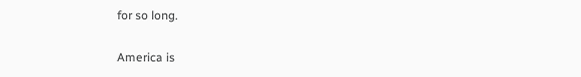for so long.

America is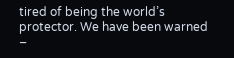tired of being the world’s protector. We have been warned –